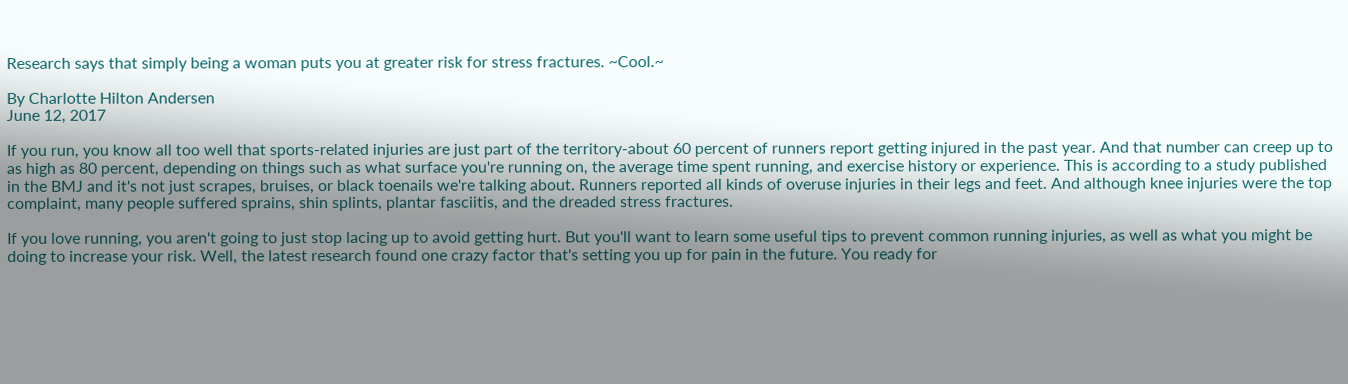Research says that simply being a woman puts you at greater risk for stress fractures. ~Cool.~

By Charlotte Hilton Andersen
June 12, 2017

If you run, you know all too well that sports-related injuries are just part of the territory-about 60 percent of runners report getting injured in the past year. And that number can creep up to as high as 80 percent, depending on things such as what surface you're running on, the average time spent running, and exercise history or experience. This is according to a study published in the BMJ and it's not just scrapes, bruises, or black toenails we're talking about. Runners reported all kinds of overuse injuries in their legs and feet. And although knee injuries were the top complaint, many people suffered sprains, shin splints, plantar fasciitis, and the dreaded stress fractures.

If you love running, you aren't going to just stop lacing up to avoid getting hurt. But you'll want to learn some useful tips to prevent common running injuries, as well as what you might be doing to increase your risk. Well, the latest research found one crazy factor that's setting you up for pain in the future. You ready for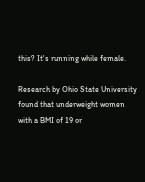this? It's running while female.

Research by Ohio State University found that underweight women with a BMI of 19 or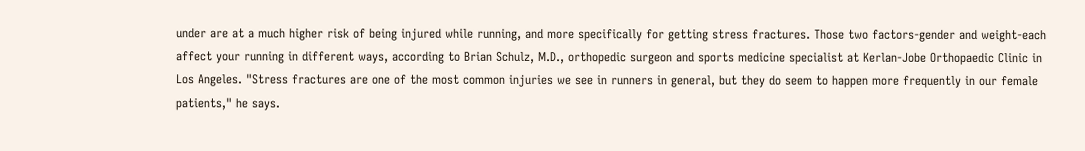under are at a much higher risk of being injured while running, and more specifically for getting stress fractures. Those two factors-gender and weight-each affect your running in different ways, according to Brian Schulz, M.D., orthopedic surgeon and sports medicine specialist at Kerlan-Jobe Orthopaedic Clinic in Los Angeles. "Stress fractures are one of the most common injuries we see in runners in general, but they do seem to happen more frequently in our female patients," he says.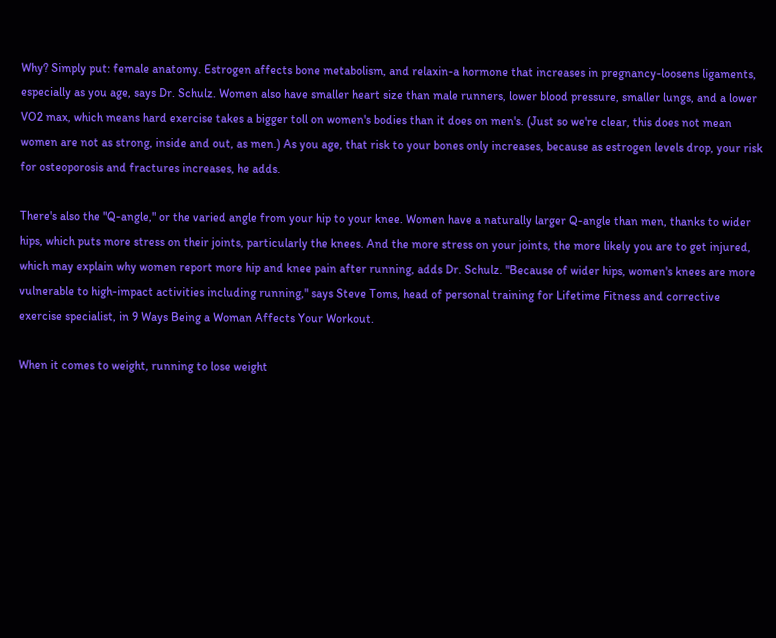Why? Simply put: female anatomy. Estrogen affects bone metabolism, and relaxin-a hormone that increases in pregnancy-loosens ligaments, especially as you age, says Dr. Schulz. Women also have smaller heart size than male runners, lower blood pressure, smaller lungs, and a lower VO2 max, which means hard exercise takes a bigger toll on women's bodies than it does on men's. (Just so we're clear, this does not mean women are not as strong, inside and out, as men.) As you age, that risk to your bones only increases, because as estrogen levels drop, your risk for osteoporosis and fractures increases, he adds.

There's also the "Q-angle," or the varied angle from your hip to your knee. Women have a naturally larger Q-angle than men, thanks to wider hips, which puts more stress on their joints, particularly the knees. And the more stress on your joints, the more likely you are to get injured, which may explain why women report more hip and knee pain after running, adds Dr. Schulz. "Because of wider hips, women's knees are more vulnerable to high-impact activities including running," says Steve Toms, head of personal training for Lifetime Fitness and corrective exercise specialist, in 9 Ways Being a Woman Affects Your Workout.

When it comes to weight, running to lose weight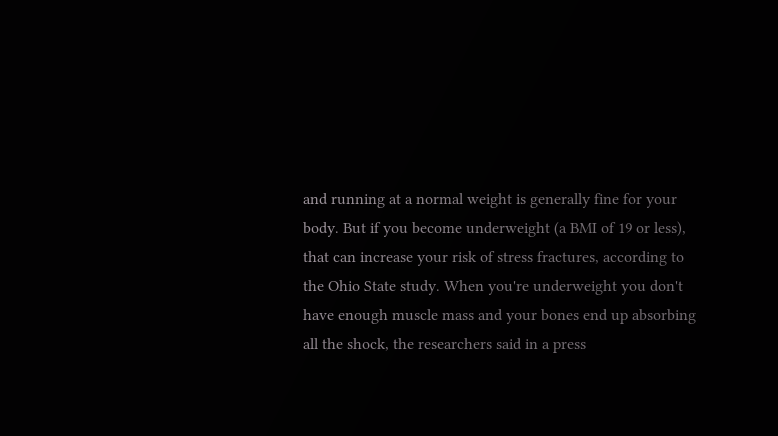and running at a normal weight is generally fine for your body. But if you become underweight (a BMI of 19 or less), that can increase your risk of stress fractures, according to the Ohio State study. When you're underweight you don't have enough muscle mass and your bones end up absorbing all the shock, the researchers said in a press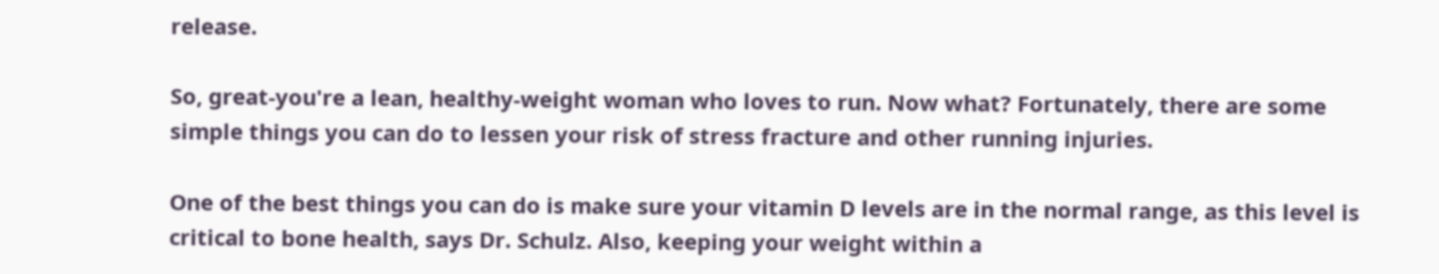release.

So, great-you're a lean, healthy-weight woman who loves to run. Now what? Fortunately, there are some simple things you can do to lessen your risk of stress fracture and other running injuries.

One of the best things you can do is make sure your vitamin D levels are in the normal range, as this level is critical to bone health, says Dr. Schulz. Also, keeping your weight within a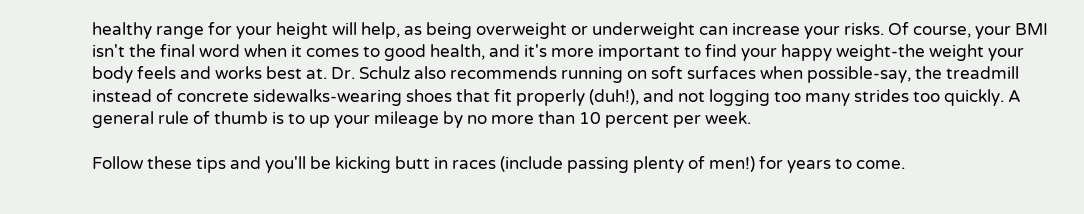healthy range for your height will help, as being overweight or underweight can increase your risks. Of course, your BMI isn't the final word when it comes to good health, and it's more important to find your happy weight-the weight your body feels and works best at. Dr. Schulz also recommends running on soft surfaces when possible-say, the treadmill instead of concrete sidewalks-wearing shoes that fit properly (duh!), and not logging too many strides too quickly. A general rule of thumb is to up your mileage by no more than 10 percent per week.

Follow these tips and you'll be kicking butt in races (include passing plenty of men!) for years to come.